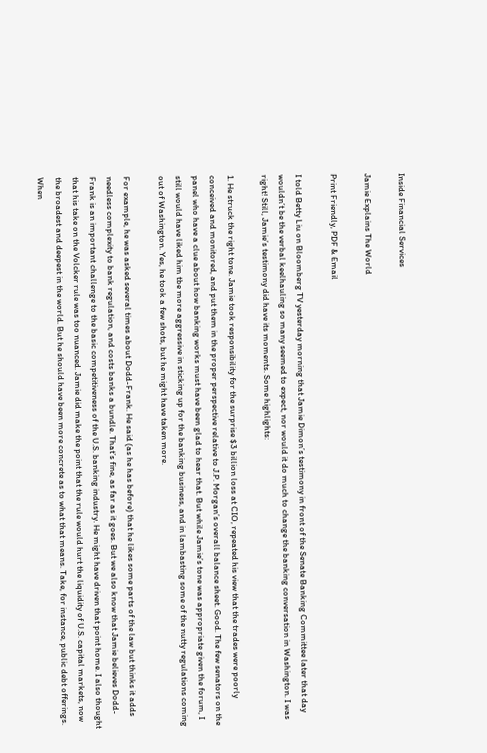Inside Financial Services

Jamie Explains The World

Print Friendly, PDF & Email

I told Betty Liu on Bloomberg TV yesterday morning that Jamie Dimon’s testimony in front of the Senate Banking Committee later that day wouldn’t be the verbal keelhauling so many seemed to expect, nor would it do much to change the banking conversation in Washington. I was right! Still, Jamie’s testimony did have its moments. Some highlights:

1. He struck the right tone. Jamie took responsibility for the surprise $3 billion loss at CIO, repeated his view that the trades were poorly conceived and monitored, and put them in the proper perspective relative to J.P. Morgan’s overall balance sheet. Good. The few senators on the panel who have a clue about how banking works must have been glad to hear that. But while Jamie’s tone was appropriate given the forum, I still would have liked him tbe more aggressive in sticking up for the banking business, and in lambasting some of the nutty regulations coming out of Washington. Yes, he took a few shots, but he might have taken more.

For example, he was asked several times about Dodd-Frank. He said (as he has before) that he likes some parts of the law but thinks it adds needless complexity to bank regulation, and costs banks a bundle. That’s fine, as far as it goes. But we also know that Jamie believes Dodd-Frank is an important challenge to the basic competitiveness of the U.S. banking industry. He might have driven that point home. I also thought that his take on the Volcker rule was too nuanced. Jamie did make the point that the rule would hurt the liquidity of U.S. capital markets, now the broadest and deepest in the world. But he should have been more concrete as to what that means. Take, for instance, public debt offerings. When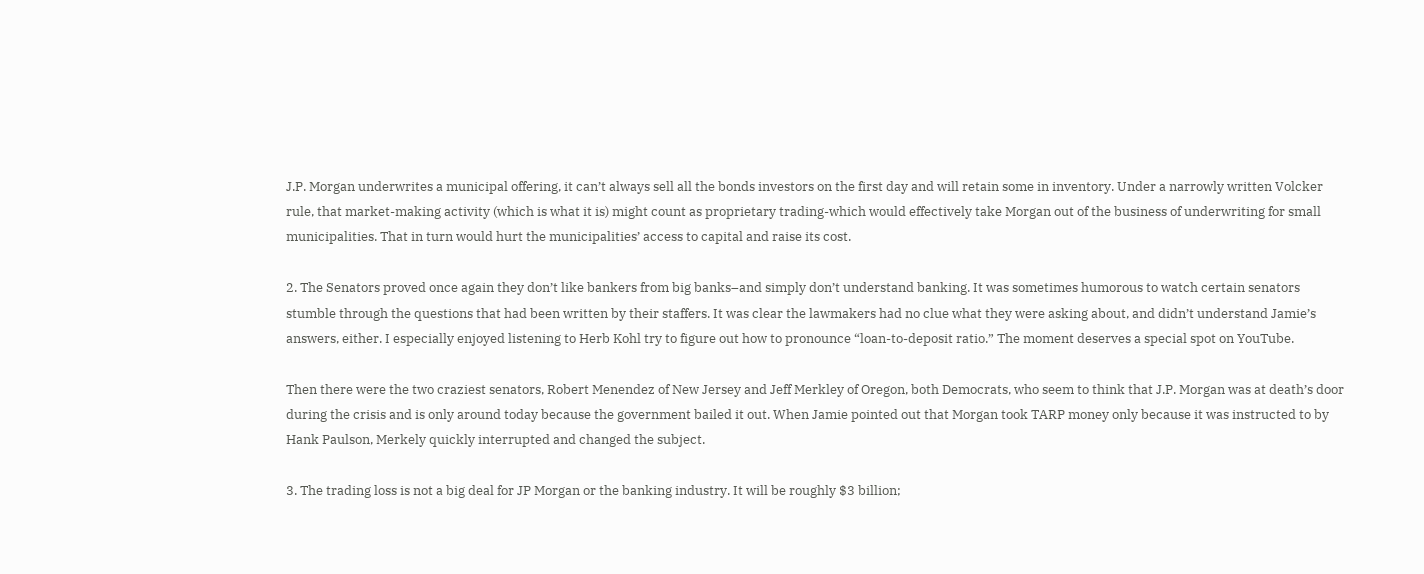J.P. Morgan underwrites a municipal offering, it can’t always sell all the bonds investors on the first day and will retain some in inventory. Under a narrowly written Volcker rule, that market-making activity (which is what it is) might count as proprietary trading-which would effectively take Morgan out of the business of underwriting for small municipalities. That in turn would hurt the municipalities’ access to capital and raise its cost.

2. The Senators proved once again they don’t like bankers from big banks–and simply don’t understand banking. It was sometimes humorous to watch certain senators stumble through the questions that had been written by their staffers. It was clear the lawmakers had no clue what they were asking about, and didn’t understand Jamie’s answers, either. I especially enjoyed listening to Herb Kohl try to figure out how to pronounce “loan-to-deposit ratio.” The moment deserves a special spot on YouTube.

Then there were the two craziest senators, Robert Menendez of New Jersey and Jeff Merkley of Oregon, both Democrats, who seem to think that J.P. Morgan was at death’s door during the crisis and is only around today because the government bailed it out. When Jamie pointed out that Morgan took TARP money only because it was instructed to by Hank Paulson, Merkely quickly interrupted and changed the subject.

3. The trading loss is not a big deal for JP Morgan or the banking industry. It will be roughly $3 billion;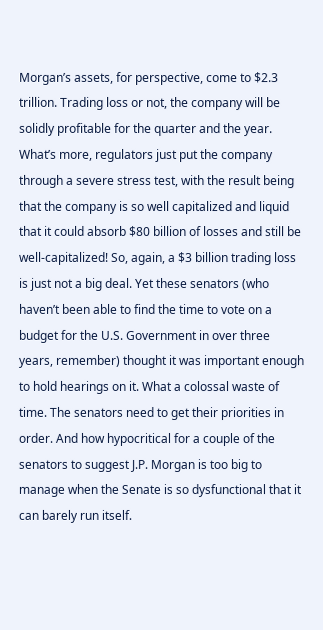Morgan’s assets, for perspective, come to $2.3 trillion. Trading loss or not, the company will be solidly profitable for the quarter and the year. What’s more, regulators just put the company through a severe stress test, with the result being that the company is so well capitalized and liquid that it could absorb $80 billion of losses and still be well-capitalized! So, again, a $3 billion trading loss is just not a big deal. Yet these senators (who haven’t been able to find the time to vote on a budget for the U.S. Government in over three years, remember) thought it was important enough to hold hearings on it. What a colossal waste of time. The senators need to get their priorities in order. And how hypocritical for a couple of the senators to suggest J.P. Morgan is too big to manage when the Senate is so dysfunctional that it can barely run itself.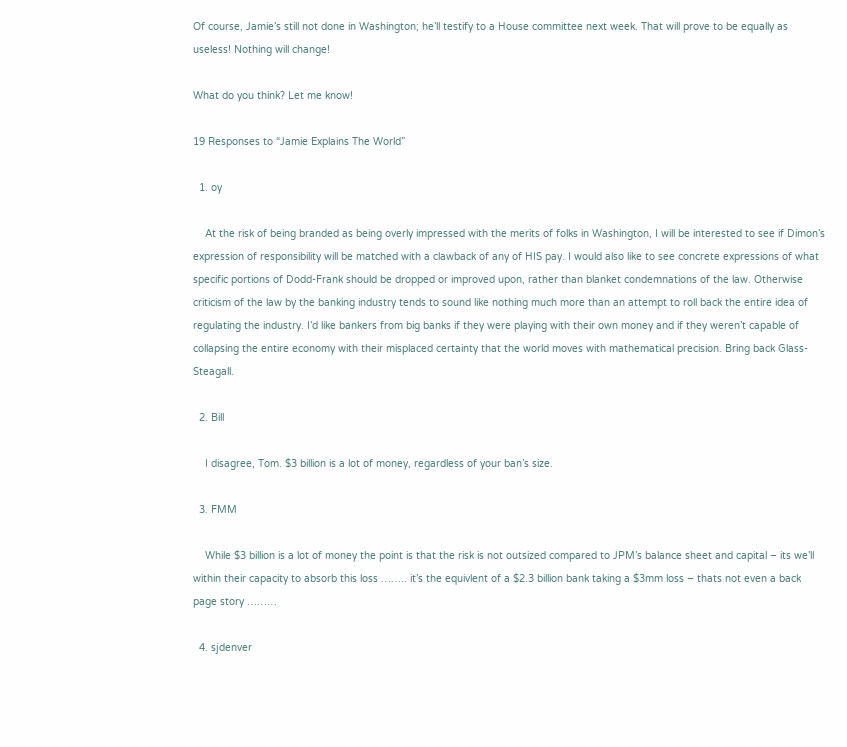Of course, Jamie’s still not done in Washington; he’ll testify to a House committee next week. That will prove to be equally as useless! Nothing will change!

What do you think? Let me know!

19 Responses to “Jamie Explains The World”

  1. oy

    At the risk of being branded as being overly impressed with the merits of folks in Washington, I will be interested to see if Dimon’s expression of responsibility will be matched with a clawback of any of HIS pay. I would also like to see concrete expressions of what specific portions of Dodd-Frank should be dropped or improved upon, rather than blanket condemnations of the law. Otherwise criticism of the law by the banking industry tends to sound like nothing much more than an attempt to roll back the entire idea of regulating the industry. I’d like bankers from big banks if they were playing with their own money and if they weren’t capable of collapsing the entire economy with their misplaced certainty that the world moves with mathematical precision. Bring back Glass-Steagall.

  2. Bill

    I disagree, Tom. $3 billion is a lot of money, regardless of your ban’s size.

  3. FMM

    While $3 billion is a lot of money the point is that the risk is not outsized compared to JPM’s balance sheet and capital – its we’ll within their capacity to absorb this loss …….. it’s the equivlent of a $2.3 billion bank taking a $3mm loss – thats not even a back page story ………

  4. sjdenver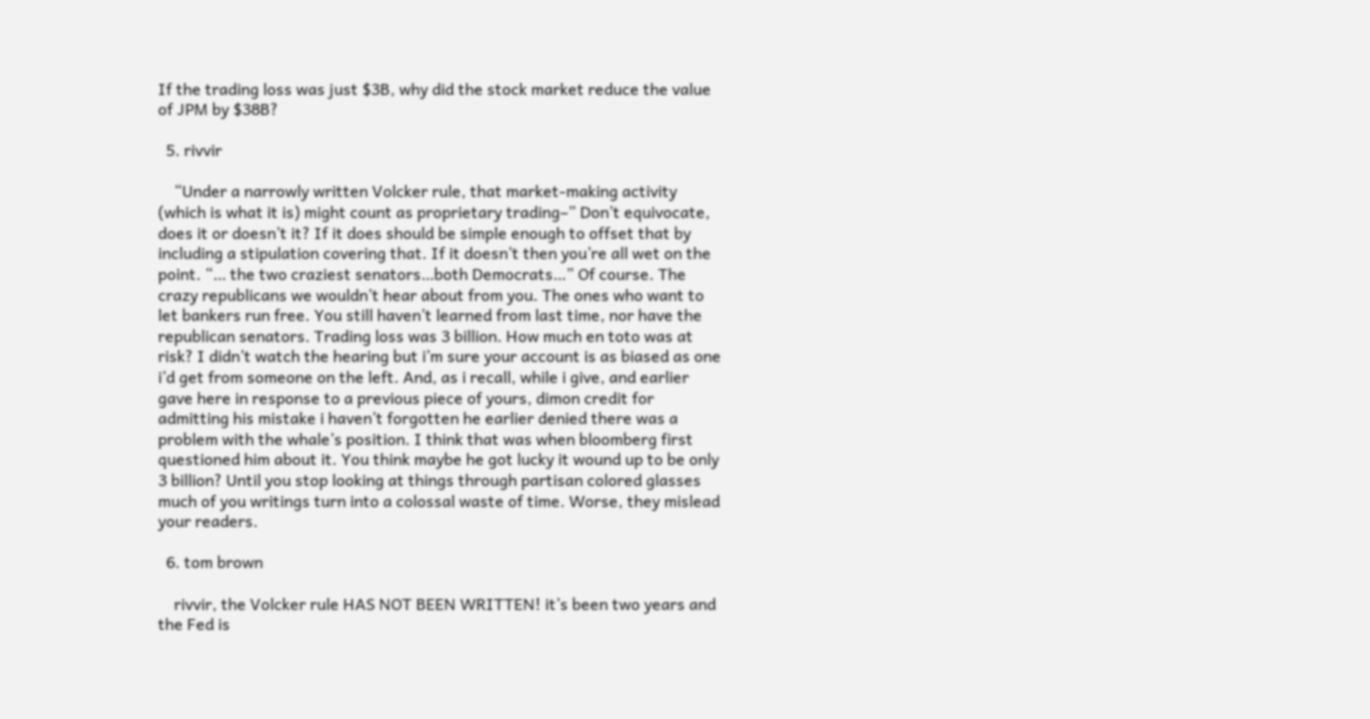If the trading loss was just $3B, why did the stock market reduce the value of JPM by $38B?

  5. rivvir

    “Under a narrowly written Volcker rule, that market-making activity (which is what it is) might count as proprietary trading–” Don’t equivocate, does it or doesn’t it? If it does should be simple enough to offset that by including a stipulation covering that. If it doesn’t then you’re all wet on the point. “… the two craziest senators…both Democrats…” Of course. The crazy republicans we wouldn’t hear about from you. The ones who want to let bankers run free. You still haven’t learned from last time, nor have the republican senators. Trading loss was 3 billion. How much en toto was at risk? I didn’t watch the hearing but i’m sure your account is as biased as one i’d get from someone on the left. And, as i recall, while i give, and earlier gave here in response to a previous piece of yours, dimon credit for admitting his mistake i haven’t forgotten he earlier denied there was a problem with the whale’s position. I think that was when bloomberg first questioned him about it. You think maybe he got lucky it wound up to be only 3 billion? Until you stop looking at things through partisan colored glasses much of you writings turn into a colossal waste of time. Worse, they mislead your readers.

  6. tom brown

    rivvir, the Volcker rule HAS NOT BEEN WRITTEN! it’s been two years and the Fed is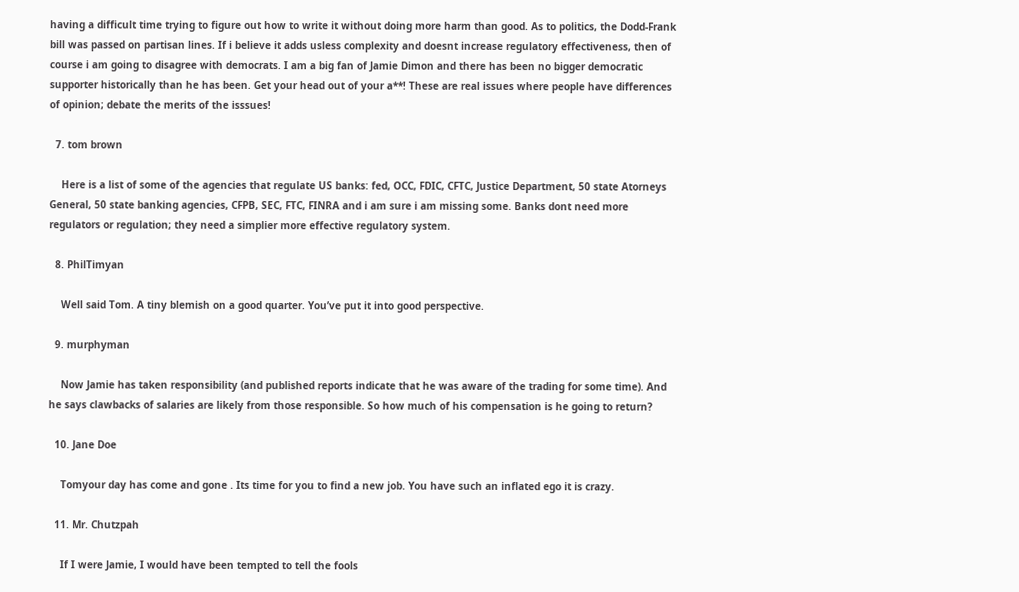having a difficult time trying to figure out how to write it without doing more harm than good. As to politics, the Dodd-Frank bill was passed on partisan lines. If i believe it adds usless complexity and doesnt increase regulatory effectiveness, then of course i am going to disagree with democrats. I am a big fan of Jamie Dimon and there has been no bigger democratic supporter historically than he has been. Get your head out of your a**! These are real issues where people have differences of opinion; debate the merits of the isssues!

  7. tom brown

    Here is a list of some of the agencies that regulate US banks: fed, OCC, FDIC, CFTC, Justice Department, 50 state Atorneys General, 50 state banking agencies, CFPB, SEC, FTC, FINRA and i am sure i am missing some. Banks dont need more regulators or regulation; they need a simplier more effective regulatory system.

  8. PhilTimyan

    Well said Tom. A tiny blemish on a good quarter. You’ve put it into good perspective.

  9. murphyman

    Now Jamie has taken responsibility (and published reports indicate that he was aware of the trading for some time). And he says clawbacks of salaries are likely from those responsible. So how much of his compensation is he going to return?

  10. Jane Doe

    Tomyour day has come and gone . Its time for you to find a new job. You have such an inflated ego it is crazy.

  11. Mr. Chutzpah

    If I were Jamie, I would have been tempted to tell the fools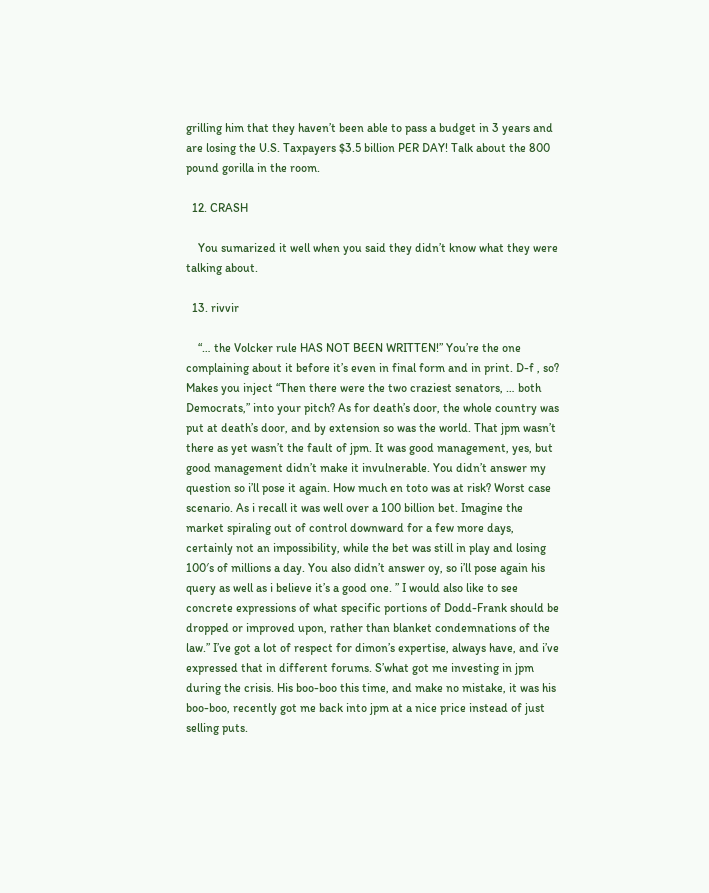grilling him that they haven’t been able to pass a budget in 3 years and are losing the U.S. Taxpayers $3.5 billion PER DAY! Talk about the 800 pound gorilla in the room.

  12. CRASH

    You sumarized it well when you said they didn’t know what they were talking about.

  13. rivvir

    “… the Volcker rule HAS NOT BEEN WRITTEN!” You’re the one complaining about it before it’s even in final form and in print. D-f , so? Makes you inject “Then there were the two craziest senators, … both Democrats,” into your pitch? As for death’s door, the whole country was put at death’s door, and by extension so was the world. That jpm wasn’t there as yet wasn’t the fault of jpm. It was good management, yes, but good management didn’t make it invulnerable. You didn’t answer my question so i’ll pose it again. How much en toto was at risk? Worst case scenario. As i recall it was well over a 100 billion bet. Imagine the market spiraling out of control downward for a few more days, certainly not an impossibility, while the bet was still in play and losing 100′s of millions a day. You also didn’t answer oy, so i’ll pose again his query as well as i believe it’s a good one. ” I would also like to see concrete expressions of what specific portions of Dodd-Frank should be dropped or improved upon, rather than blanket condemnations of the law.” I’ve got a lot of respect for dimon’s expertise, always have, and i’ve expressed that in different forums. S’what got me investing in jpm during the crisis. His boo-boo this time, and make no mistake, it was his boo-boo, recently got me back into jpm at a nice price instead of just selling puts.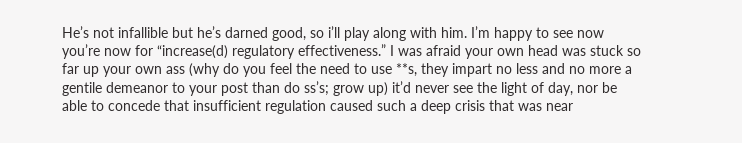He’s not infallible but he’s darned good, so i’ll play along with him. I’m happy to see now you’re now for “increase(d) regulatory effectiveness.” I was afraid your own head was stuck so far up your own ass (why do you feel the need to use **s, they impart no less and no more a gentile demeanor to your post than do ss’s; grow up) it’d never see the light of day, nor be able to concede that insufficient regulation caused such a deep crisis that was near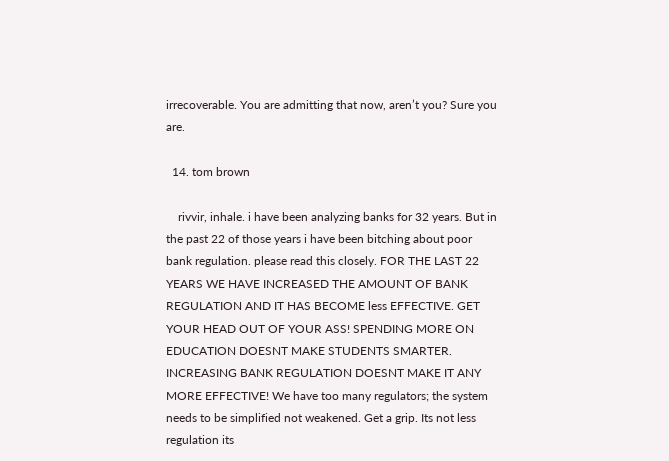irrecoverable. You are admitting that now, aren’t you? Sure you are.

  14. tom brown

    rivvir, inhale. i have been analyzing banks for 32 years. But in the past 22 of those years i have been bitching about poor bank regulation. please read this closely. FOR THE LAST 22 YEARS WE HAVE INCREASED THE AMOUNT OF BANK REGULATION AND IT HAS BECOME less EFFECTIVE. GET YOUR HEAD OUT OF YOUR ASS! SPENDING MORE ON EDUCATION DOESNT MAKE STUDENTS SMARTER. INCREASING BANK REGULATION DOESNT MAKE IT ANY MORE EFFECTIVE! We have too many regulators; the system needs to be simplified not weakened. Get a grip. Its not less regulation its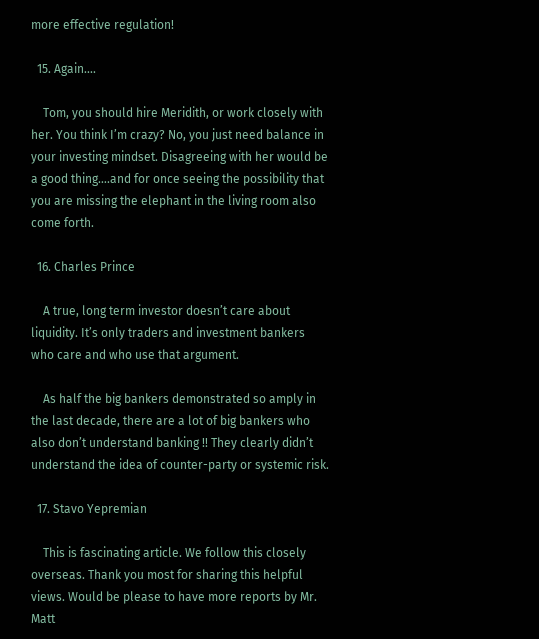more effective regulation!

  15. Again....

    Tom, you should hire Meridith, or work closely with her. You think I’m crazy? No, you just need balance in your investing mindset. Disagreeing with her would be a good thing….and for once seeing the possibility that you are missing the elephant in the living room also come forth.

  16. Charles Prince

    A true, long term investor doesn’t care about liquidity. It’s only traders and investment bankers who care and who use that argument.

    As half the big bankers demonstrated so amply in the last decade, there are a lot of big bankers who also don’t understand banking !! They clearly didn’t understand the idea of counter-party or systemic risk.

  17. Stavo Yepremian

    This is fascinating article. We follow this closely overseas. Thank you most for sharing this helpful views. Would be please to have more reports by Mr. Matt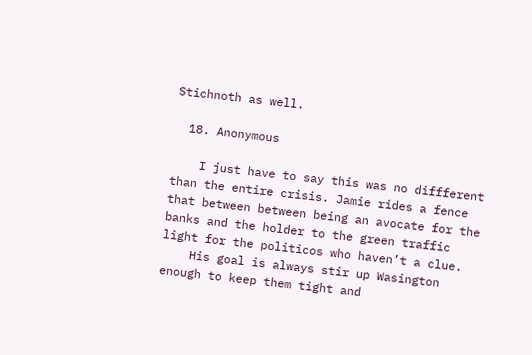Stichnoth as well.

  18. Anonymous

    I just have to say this was no diffferent than the entire crisis. Jamie rides a fence that between between being an avocate for the banks and the holder to the green traffic light for the politicos who haven’t a clue.
    His goal is always stir up Wasington enough to keep them tight and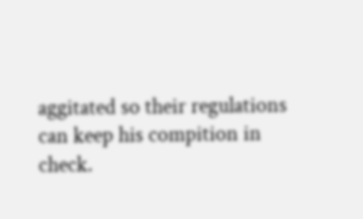aggitated so their regulations can keep his compition in check.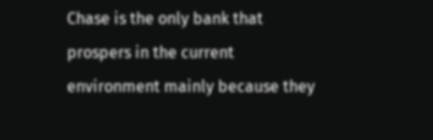Chase is the only bank that prospers in the current environment mainly because they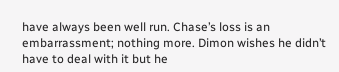have always been well run. Chase’s loss is an embarrassment; nothing more. Dimon wishes he didn’t have to deal with it but he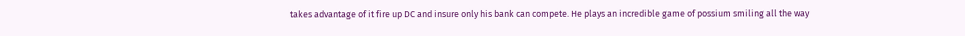takes advantage of it fire up DC and insure only his bank can compete. He plays an incredible game of possium smiling all the way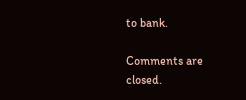to bank.

Comments are closed.